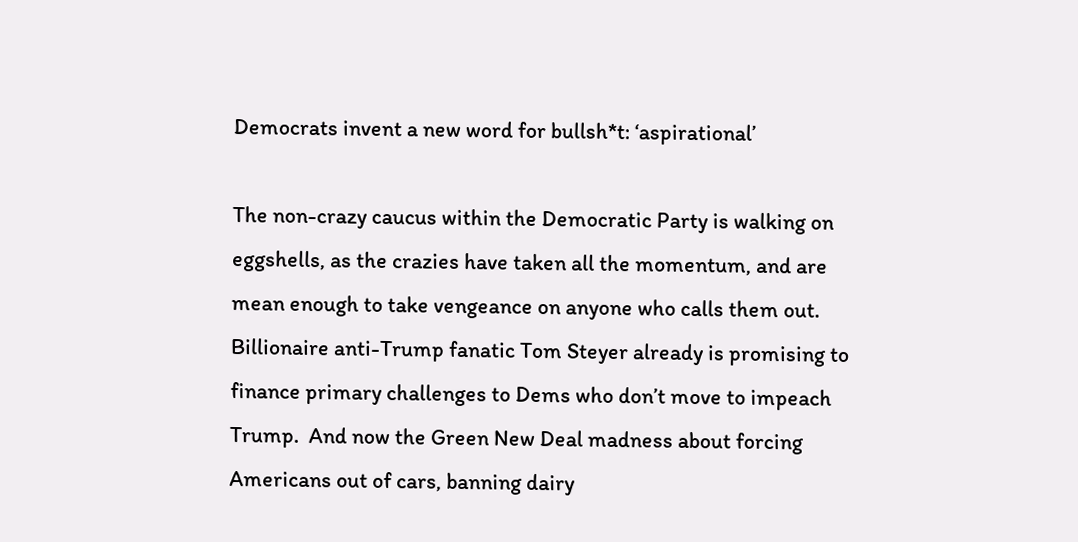Democrats invent a new word for bullsh*t: ‘aspirational’

The non-crazy caucus within the Democratic Party is walking on eggshells, as the crazies have taken all the momentum, and are mean enough to take vengeance on anyone who calls them out. Billionaire anti-Trump fanatic Tom Steyer already is promising to finance primary challenges to Dems who don’t move to impeach Trump.  And now the Green New Deal madness about forcing Americans out of cars, banning dairy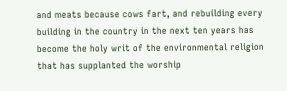and meats because cows fart, and rebuilding every building in the country in the next ten years has become the holy writ of the environmental religion that has supplanted the worship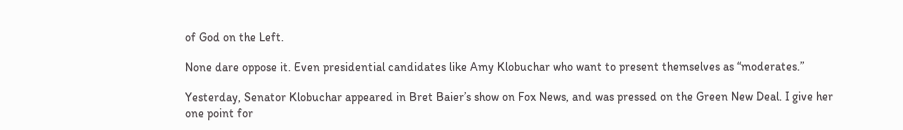of God on the Left.

None dare oppose it. Even presidential candidates like Amy Klobuchar who want to present themselves as “moderates.”

Yesterday, Senator Klobuchar appeared in Bret Baier’s show on Fox News, and was pressed on the Green New Deal. I give her one point for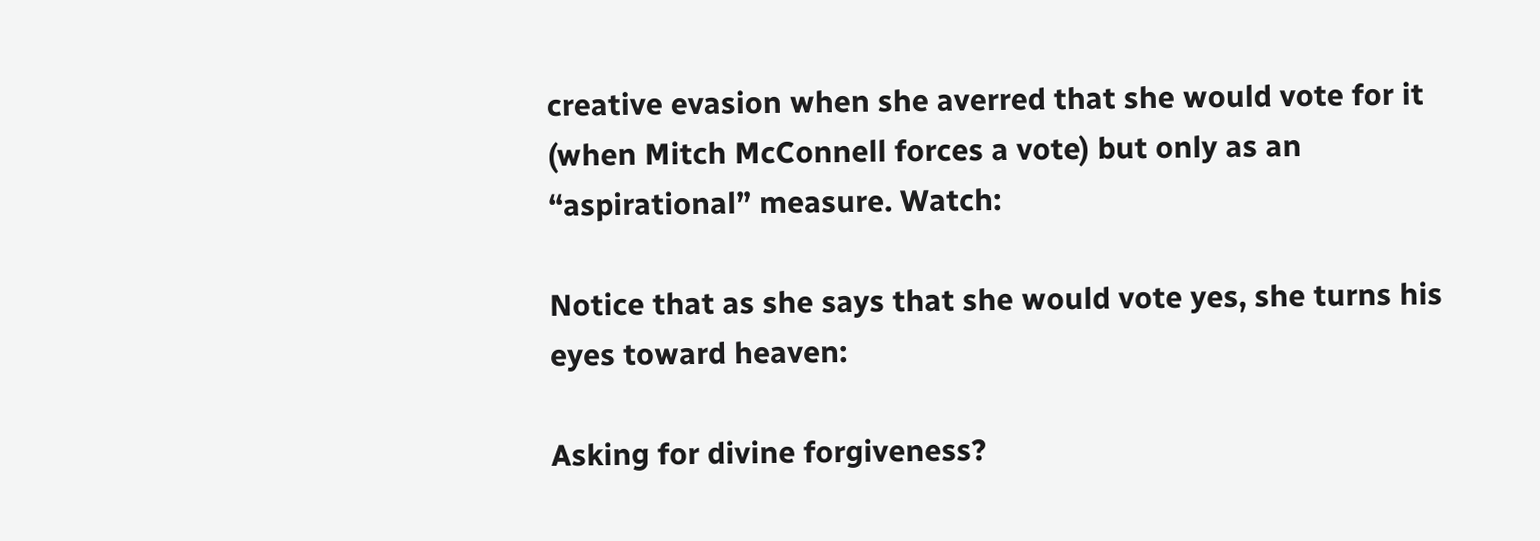creative evasion when she averred that she would vote for it (when Mitch McConnell forces a vote) but only as an “aspirational” measure. Watch:

Notice that as she says that she would vote yes, she turns his eyes toward heaven:

Asking for divine forgiveness?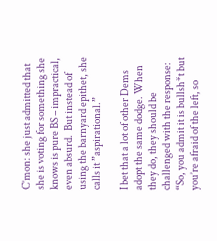C’mon: she just admitted that she is voting for something she knows is pure BS – impractical, even absurd.  But instead of using the barnyard epithet, she calls it ”aspirational.”

I bet that a lot of other Dems adopt the same dodge. When they do, they should be challenged with the response: “So, you admit it is bullsh*t but you’re afraid of the left, so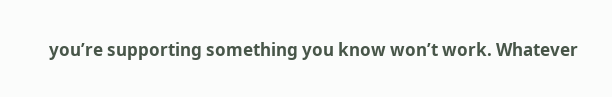you’re supporting something you know won’t work. Whatever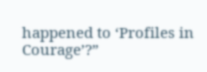happened to ‘Profiles in Courage’?”